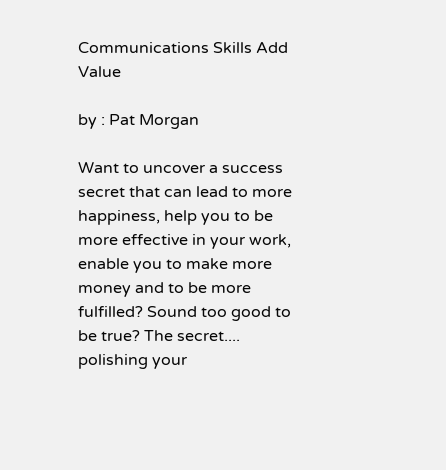Communications Skills Add Value

by : Pat Morgan

Want to uncover a success secret that can lead to more happiness, help you to be more effective in your work, enable you to make more money and to be more fulfilled? Sound too good to be true? The secret.... polishing your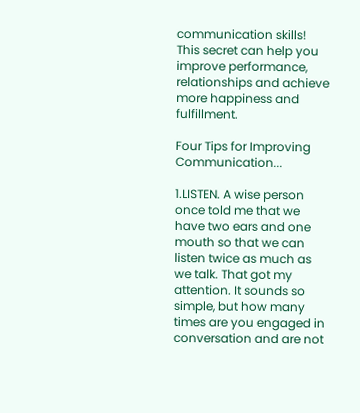communication skills! This secret can help you improve performance, relationships and achieve more happiness and fulfillment.

Four Tips for Improving Communication...

1.LISTEN. A wise person once told me that we have two ears and one mouth so that we can listen twice as much as we talk. That got my attention. It sounds so simple, but how many times are you engaged in conversation and are not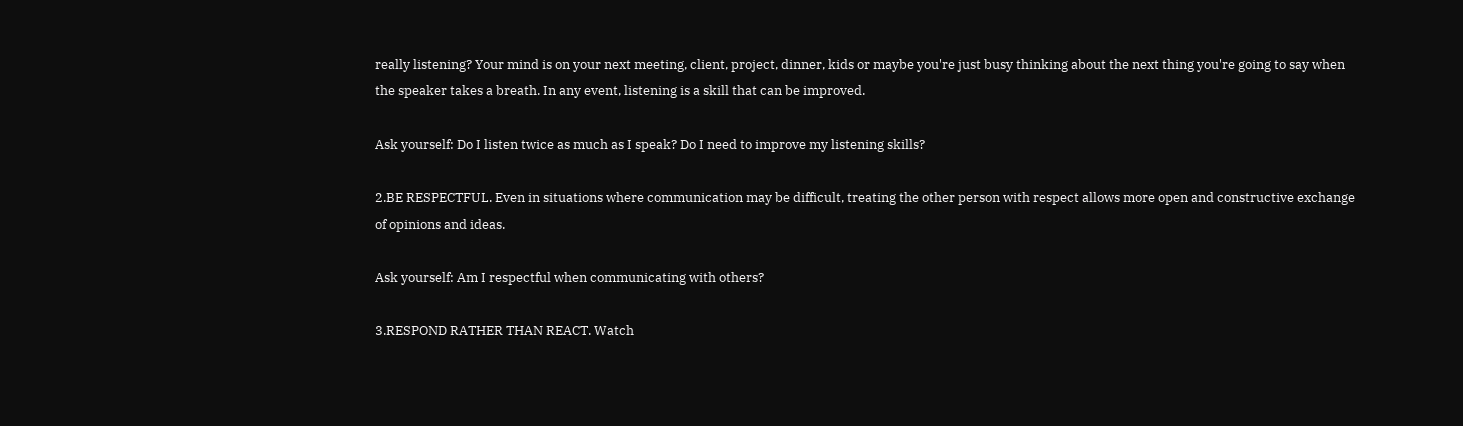really listening? Your mind is on your next meeting, client, project, dinner, kids or maybe you're just busy thinking about the next thing you're going to say when the speaker takes a breath. In any event, listening is a skill that can be improved.

Ask yourself: Do I listen twice as much as I speak? Do I need to improve my listening skills?

2.BE RESPECTFUL. Even in situations where communication may be difficult, treating the other person with respect allows more open and constructive exchange of opinions and ideas.

Ask yourself: Am I respectful when communicating with others?

3.RESPOND RATHER THAN REACT. Watch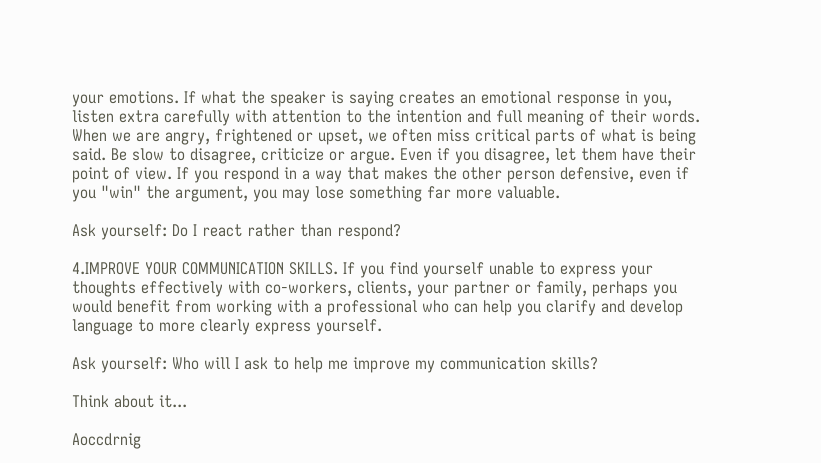your emotions. If what the speaker is saying creates an emotional response in you, listen extra carefully with attention to the intention and full meaning of their words. When we are angry, frightened or upset, we often miss critical parts of what is being said. Be slow to disagree, criticize or argue. Even if you disagree, let them have their point of view. If you respond in a way that makes the other person defensive, even if you "win" the argument, you may lose something far more valuable.

Ask yourself: Do I react rather than respond?

4.IMPROVE YOUR COMMUNICATION SKILLS. If you find yourself unable to express your thoughts effectively with co-workers, clients, your partner or family, perhaps you would benefit from working with a professional who can help you clarify and develop language to more clearly express yourself.

Ask yourself: Who will I ask to help me improve my communication skills?

Think about it...

Aoccdrnig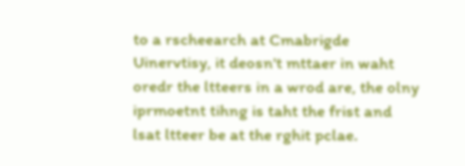to a rscheearch at Cmabrigde Uinervtisy, it deosn't mttaer in waht oredr the ltteers in a wrod are, the olny iprmoetnt tihng is taht the frist and lsat ltteer be at the rghit pclae.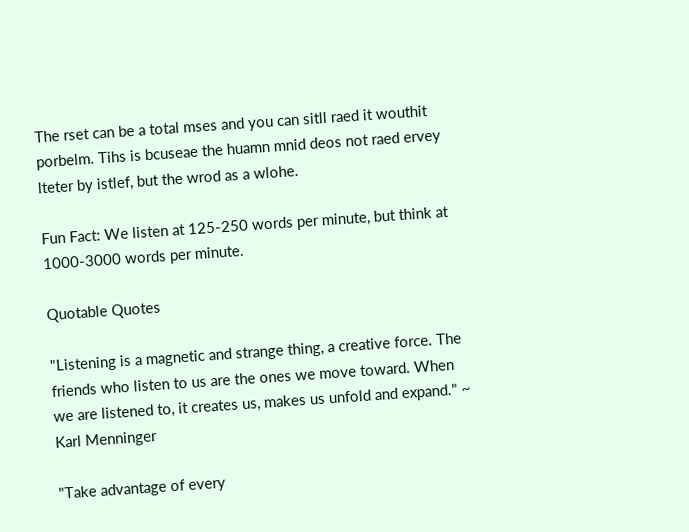The rset can be a total mses and you can sitll raed it wouthit porbelm. Tihs is bcuseae the huamn mnid deos not raed ervey lteter by istlef, but the wrod as a wlohe.

Fun Fact: We listen at 125-250 words per minute, but think at 1000-3000 words per minute.

Quotable Quotes

"Listening is a magnetic and strange thing, a creative force. The friends who listen to us are the ones we move toward. When we are listened to, it creates us, makes us unfold and expand." ~ Karl Menninger

"Take advantage of every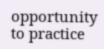opportunity to practice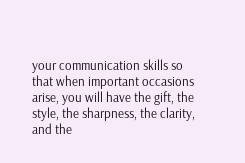your communication skills so that when important occasions arise, you will have the gift, the style, the sharpness, the clarity, and the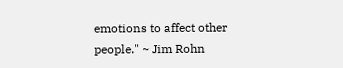emotions to affect other people." ~ Jim Rohn